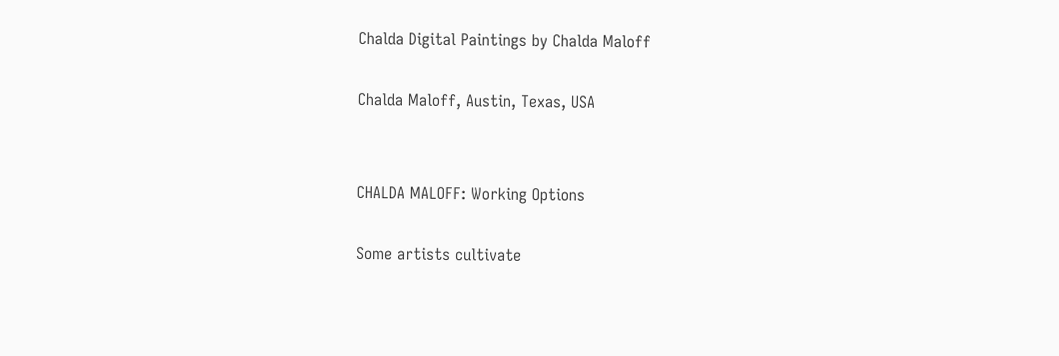Chalda Digital Paintings by Chalda Maloff

Chalda Maloff, Austin, Texas, USA


CHALDA MALOFF: Working Options

Some artists cultivate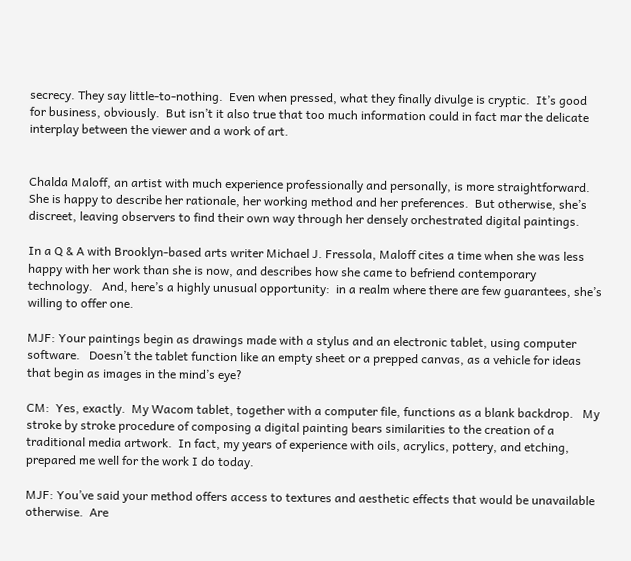secrecy. They say little-to-nothing.  Even when pressed, what they finally divulge is cryptic.  It’s good for business, obviously.  But isn’t it also true that too much information could in fact mar the delicate interplay between the viewer and a work of art.


Chalda Maloff, an artist with much experience professionally and personally, is more straightforward. She is happy to describe her rationale, her working method and her preferences.  But otherwise, she’s discreet, leaving observers to find their own way through her densely orchestrated digital paintings.

In a Q & A with Brooklyn-based arts writer Michael J. Fressola, Maloff cites a time when she was less happy with her work than she is now, and describes how she came to befriend contemporary technology.   And, here’s a highly unusual opportunity:  in a realm where there are few guarantees, she’s willing to offer one.

MJF: Your paintings begin as drawings made with a stylus and an electronic tablet, using computer software.   Doesn’t the tablet function like an empty sheet or a prepped canvas, as a vehicle for ideas that begin as images in the mind’s eye?

CM:  Yes, exactly.  My Wacom tablet, together with a computer file, functions as a blank backdrop.   My stroke by stroke procedure of composing a digital painting bears similarities to the creation of a traditional media artwork.  In fact, my years of experience with oils, acrylics, pottery, and etching, prepared me well for the work I do today.

MJF: You’ve said your method offers access to textures and aesthetic effects that would be unavailable otherwise.  Are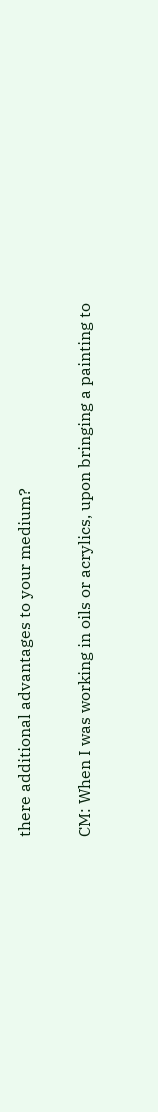there additional advantages to your medium?

CM: When I was working in oils or acrylics, upon bringing a painting to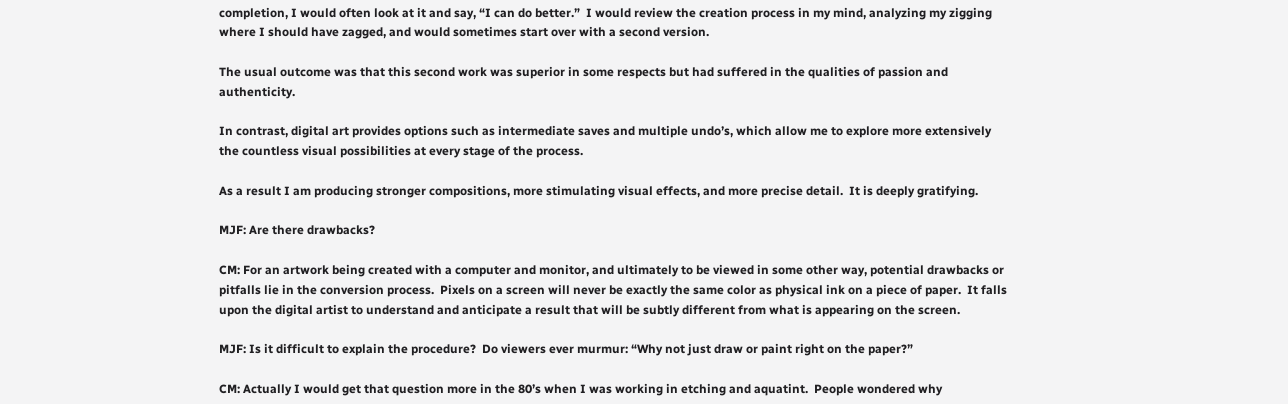completion, I would often look at it and say, “I can do better.”  I would review the creation process in my mind, analyzing my zigging where I should have zagged, and would sometimes start over with a second version.

The usual outcome was that this second work was superior in some respects but had suffered in the qualities of passion and authenticity.

In contrast, digital art provides options such as intermediate saves and multiple undo’s, which allow me to explore more extensively the countless visual possibilities at every stage of the process.

As a result I am producing stronger compositions, more stimulating visual effects, and more precise detail.  It is deeply gratifying.

MJF: Are there drawbacks?

CM: For an artwork being created with a computer and monitor, and ultimately to be viewed in some other way, potential drawbacks or pitfalls lie in the conversion process.  Pixels on a screen will never be exactly the same color as physical ink on a piece of paper.  It falls upon the digital artist to understand and anticipate a result that will be subtly different from what is appearing on the screen.

MJF: Is it difficult to explain the procedure?  Do viewers ever murmur: “Why not just draw or paint right on the paper?”

CM: Actually I would get that question more in the 80’s when I was working in etching and aquatint.  People wondered why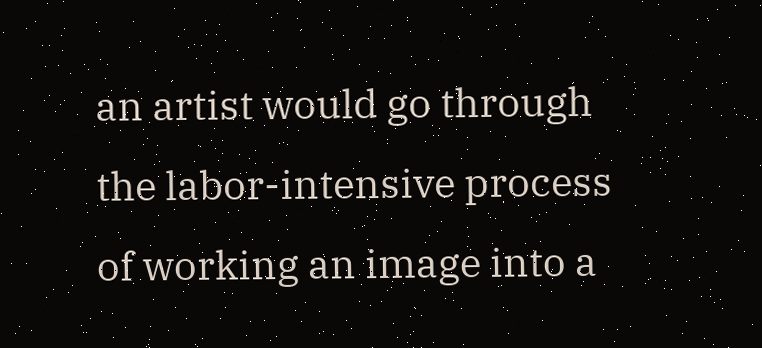an artist would go through the labor-intensive process of working an image into a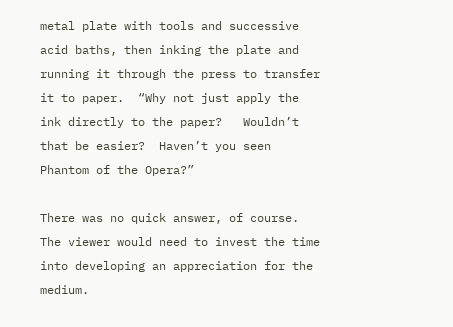metal plate with tools and successive acid baths, then inking the plate and running it through the press to transfer it to paper.  “Why not just apply the ink directly to the paper?   Wouldn’t that be easier?  Haven’t you seen Phantom of the Opera?”

There was no quick answer, of course.  The viewer would need to invest the time into developing an appreciation for the medium.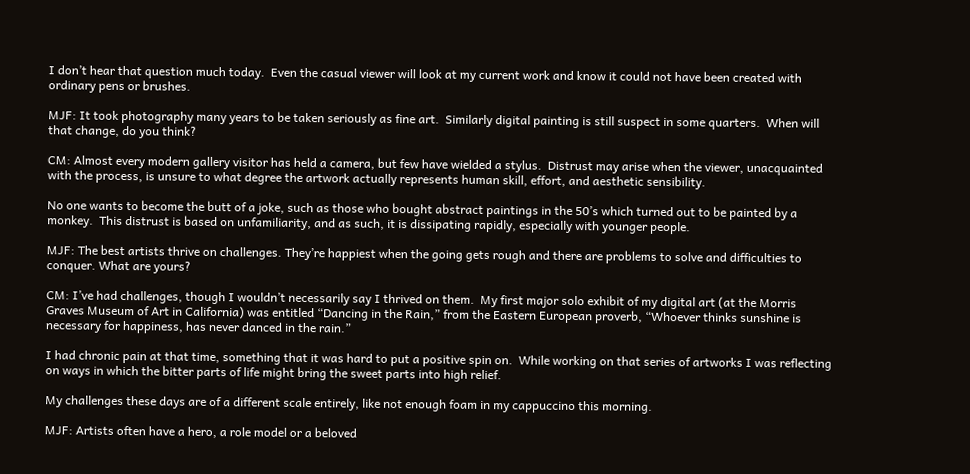I don’t hear that question much today.  Even the casual viewer will look at my current work and know it could not have been created with ordinary pens or brushes.

MJF: It took photography many years to be taken seriously as fine art.  Similarly digital painting is still suspect in some quarters.  When will that change, do you think?

CM: Almost every modern gallery visitor has held a camera, but few have wielded a stylus.  Distrust may arise when the viewer, unacquainted with the process, is unsure to what degree the artwork actually represents human skill, effort, and aesthetic sensibility.

No one wants to become the butt of a joke, such as those who bought abstract paintings in the 50’s which turned out to be painted by a monkey.  This distrust is based on unfamiliarity, and as such, it is dissipating rapidly, especially with younger people.

MJF: The best artists thrive on challenges. They’re happiest when the going gets rough and there are problems to solve and difficulties to conquer. What are yours?

CM: I’ve had challenges, though I wouldn’t necessarily say I thrived on them.  My first major solo exhibit of my digital art (at the Morris Graves Museum of Art in California) was entitled “Dancing in the Rain,” from the Eastern European proverb, “Whoever thinks sunshine is necessary for happiness, has never danced in the rain.”

I had chronic pain at that time, something that it was hard to put a positive spin on.  While working on that series of artworks I was reflecting on ways in which the bitter parts of life might bring the sweet parts into high relief.

My challenges these days are of a different scale entirely, like not enough foam in my cappuccino this morning.

MJF: Artists often have a hero, a role model or a beloved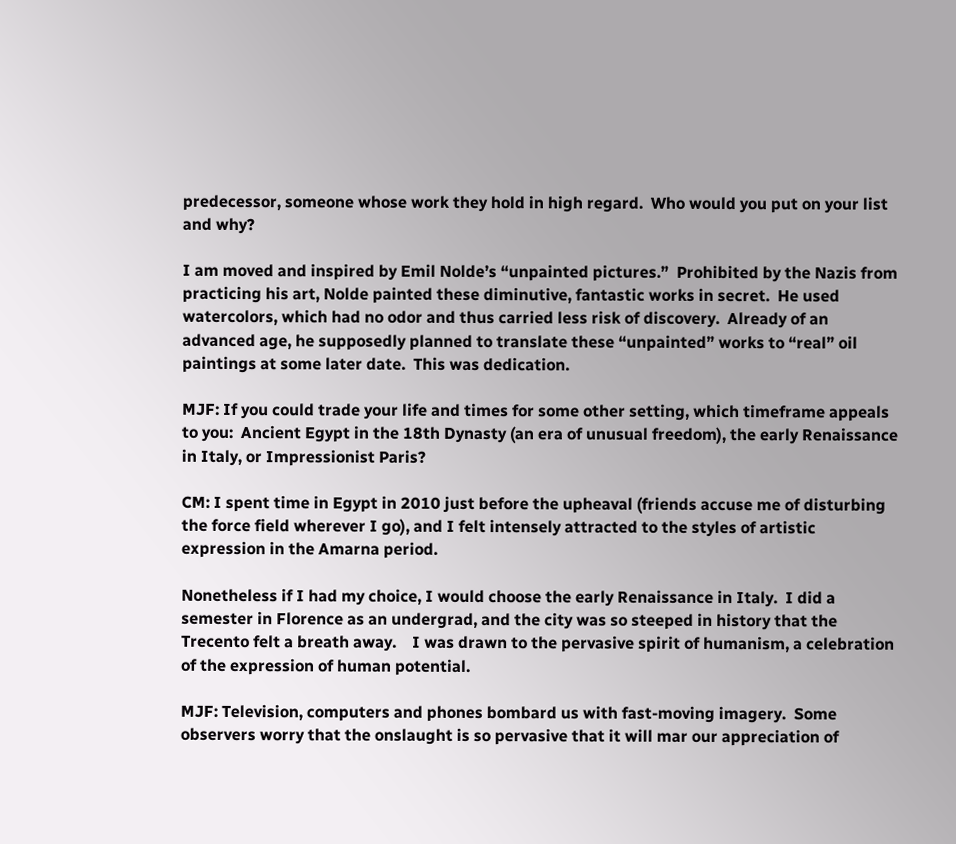predecessor, someone whose work they hold in high regard.  Who would you put on your list and why?

I am moved and inspired by Emil Nolde’s “unpainted pictures.”  Prohibited by the Nazis from practicing his art, Nolde painted these diminutive, fantastic works in secret.  He used watercolors, which had no odor and thus carried less risk of discovery.  Already of an advanced age, he supposedly planned to translate these “unpainted” works to “real” oil paintings at some later date.  This was dedication.

MJF: If you could trade your life and times for some other setting, which timeframe appeals to you:  Ancient Egypt in the 18th Dynasty (an era of unusual freedom), the early Renaissance in Italy, or Impressionist Paris?

CM: I spent time in Egypt in 2010 just before the upheaval (friends accuse me of disturbing the force field wherever I go), and I felt intensely attracted to the styles of artistic expression in the Amarna period.

Nonetheless if I had my choice, I would choose the early Renaissance in Italy.  I did a semester in Florence as an undergrad, and the city was so steeped in history that the Trecento felt a breath away.    I was drawn to the pervasive spirit of humanism, a celebration of the expression of human potential.

MJF: Television, computers and phones bombard us with fast-moving imagery.  Some observers worry that the onslaught is so pervasive that it will mar our appreciation of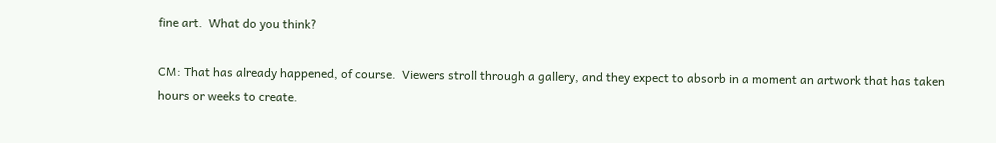fine art.  What do you think?

CM: That has already happened, of course.  Viewers stroll through a gallery, and they expect to absorb in a moment an artwork that has taken hours or weeks to create.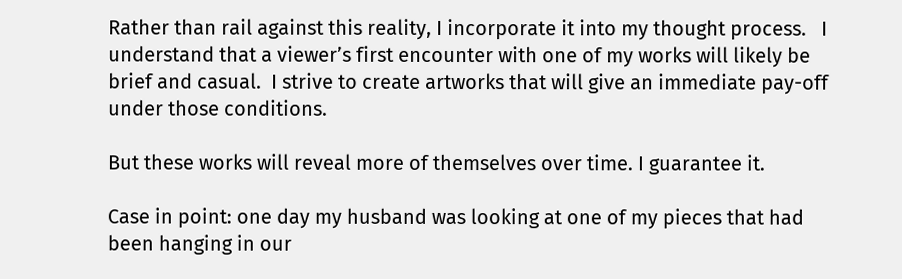Rather than rail against this reality, I incorporate it into my thought process.   I understand that a viewer’s first encounter with one of my works will likely be brief and casual.  I strive to create artworks that will give an immediate pay-off under those conditions.

But these works will reveal more of themselves over time. I guarantee it.

Case in point: one day my husband was looking at one of my pieces that had been hanging in our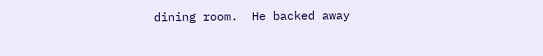dining room.  He backed away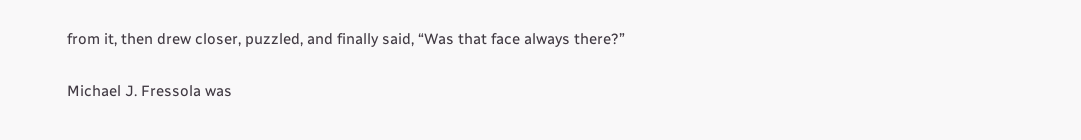from it, then drew closer, puzzled, and finally said, “Was that face always there?”

Michael J. Fressola was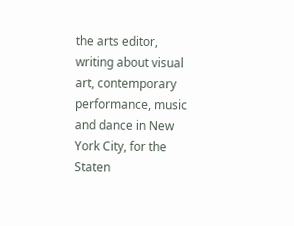the arts editor, writing about visual art, contemporary performance, music and dance in New York City, for the Staten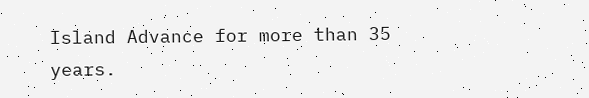Island Advance for more than 35 years.